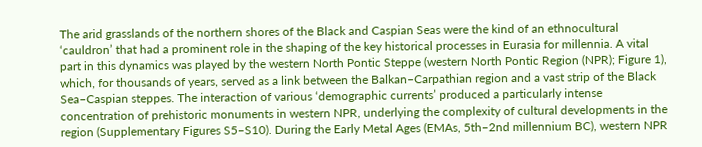The arid grasslands of the northern shores of the Black and Caspian Seas were the kind of an ethnocultural ‘cauldron’ that had a prominent role in the shaping of the key historical processes in Eurasia for millennia. A vital part in this dynamics was played by the western North Pontic Steppe (western North Pontic Region (NPR); Figure 1), which, for thousands of years, served as a link between the Balkan–Carpathian region and a vast strip of the Black Sea–Caspian steppes. The interaction of various ‘demographic currents’ produced a particularly intense concentration of prehistoric monuments in western NPR, underlying the complexity of cultural developments in the region (Supplementary Figures S5–S10). During the Early Metal Ages (EMAs, 5th–2nd millennium BC), western NPR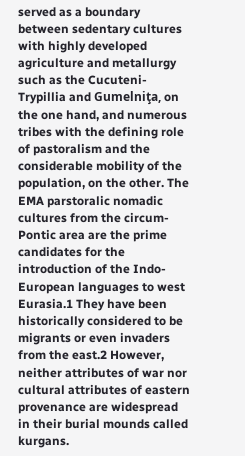served as a boundary between sedentary cultures with highly developed agriculture and metallurgy such as the Cucuteni-Trypillia and Gumelniţa, on the one hand, and numerous tribes with the defining role of pastoralism and the considerable mobility of the population, on the other. The EMA parstoralic nomadic cultures from the circum-Pontic area are the prime candidates for the introduction of the Indo-European languages to west Eurasia.1 They have been historically considered to be migrants or even invaders from the east.2 However, neither attributes of war nor cultural attributes of eastern provenance are widespread in their burial mounds called kurgans.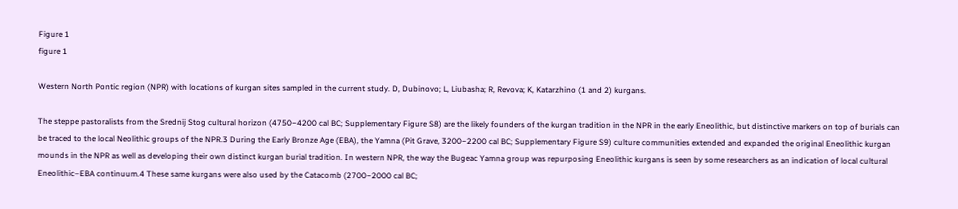Figure 1
figure 1

Western North Pontic region (NPR) with locations of kurgan sites sampled in the current study. D, Dubinovo; L, Liubasha; R, Revova; K, Katarzhino (1 and 2) kurgans.

The steppe pastoralists from the Srednij Stog cultural horizon (4750−4200 cal BC; Supplementary Figure S8) are the likely founders of the kurgan tradition in the NPR in the early Eneolithic, but distinctive markers on top of burials can be traced to the local Neolithic groups of the NPR.3 During the Early Bronze Age (EBA), the Yamna (Pit Grave, 3200−2200 cal BC; Supplementary Figure S9) culture communities extended and expanded the original Eneolithic kurgan mounds in the NPR as well as developing their own distinct kurgan burial tradition. In western NPR, the way the Bugeac Yamna group was repurposing Eneolithic kurgans is seen by some researchers as an indication of local cultural Eneolithic–EBA continuum.4 These same kurgans were also used by the Catacomb (2700−2000 cal BC;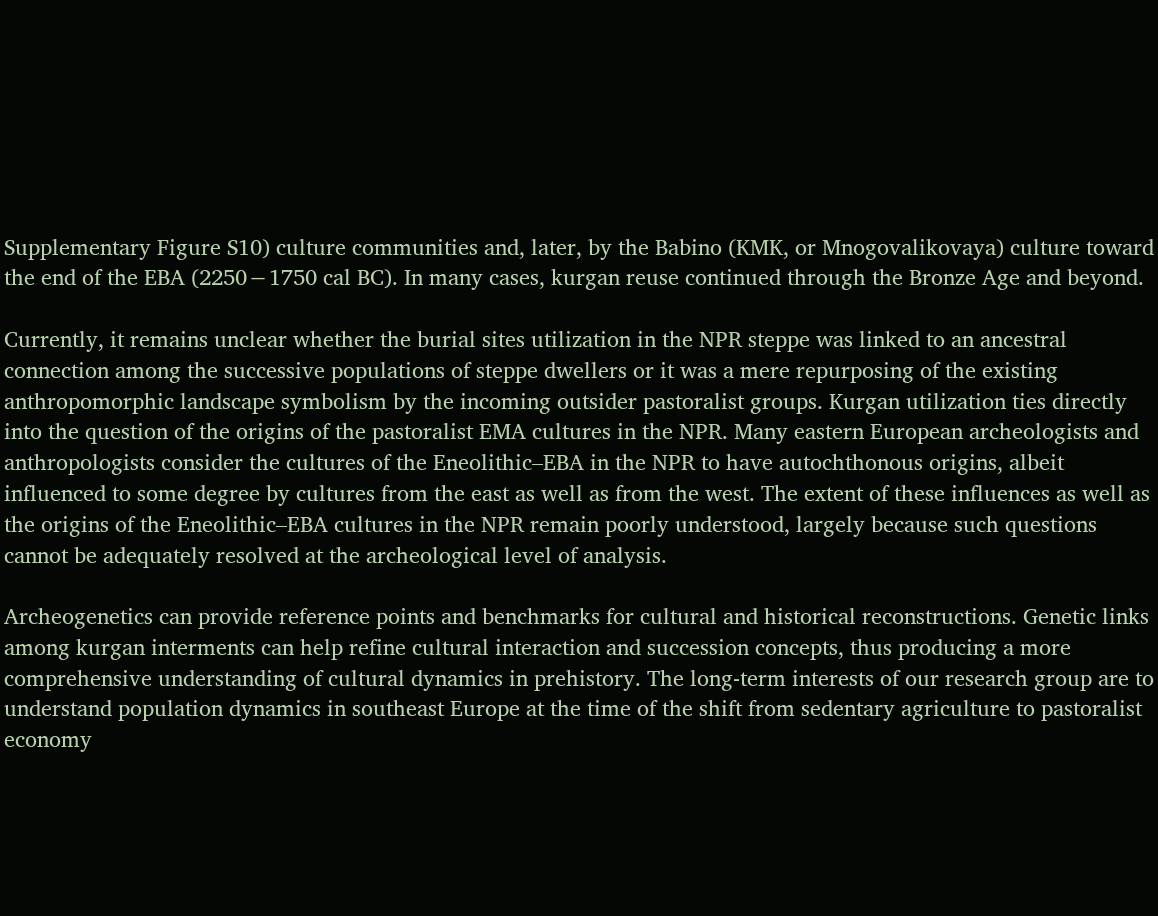Supplementary Figure S10) culture communities and, later, by the Babino (KMK, or Mnogovalikovaya) culture toward the end of the EBA (2250−1750 cal BC). In many cases, kurgan reuse continued through the Bronze Age and beyond.

Currently, it remains unclear whether the burial sites utilization in the NPR steppe was linked to an ancestral connection among the successive populations of steppe dwellers or it was a mere repurposing of the existing anthropomorphic landscape symbolism by the incoming outsider pastoralist groups. Kurgan utilization ties directly into the question of the origins of the pastoralist EMA cultures in the NPR. Many eastern European archeologists and anthropologists consider the cultures of the Eneolithic–EBA in the NPR to have autochthonous origins, albeit influenced to some degree by cultures from the east as well as from the west. The extent of these influences as well as the origins of the Eneolithic–EBA cultures in the NPR remain poorly understood, largely because such questions cannot be adequately resolved at the archeological level of analysis.

Archeogenetics can provide reference points and benchmarks for cultural and historical reconstructions. Genetic links among kurgan interments can help refine cultural interaction and succession concepts, thus producing a more comprehensive understanding of cultural dynamics in prehistory. The long-term interests of our research group are to understand population dynamics in southeast Europe at the time of the shift from sedentary agriculture to pastoralist economy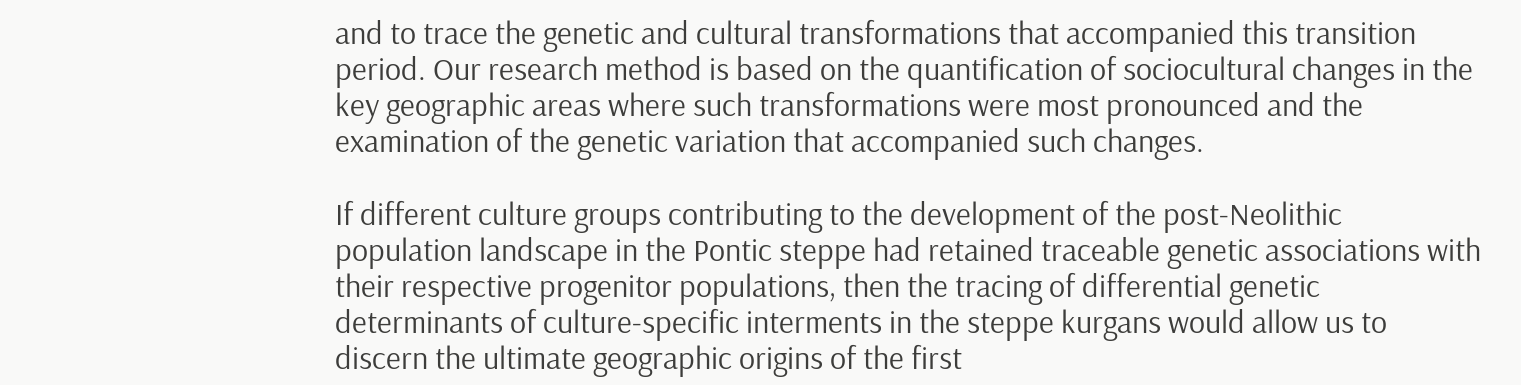and to trace the genetic and cultural transformations that accompanied this transition period. Our research method is based on the quantification of sociocultural changes in the key geographic areas where such transformations were most pronounced and the examination of the genetic variation that accompanied such changes.

If different culture groups contributing to the development of the post-Neolithic population landscape in the Pontic steppe had retained traceable genetic associations with their respective progenitor populations, then the tracing of differential genetic determinants of culture-specific interments in the steppe kurgans would allow us to discern the ultimate geographic origins of the first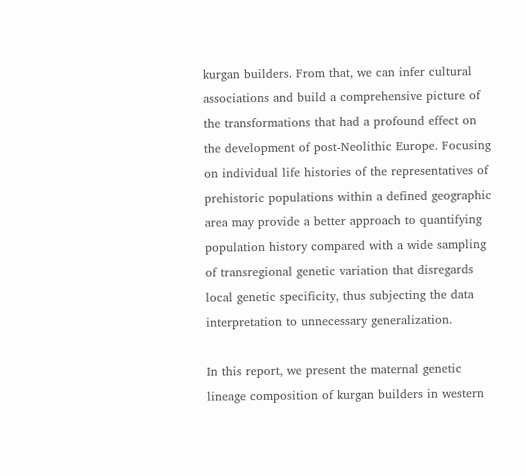kurgan builders. From that, we can infer cultural associations and build a comprehensive picture of the transformations that had a profound effect on the development of post-Neolithic Europe. Focusing on individual life histories of the representatives of prehistoric populations within a defined geographic area may provide a better approach to quantifying population history compared with a wide sampling of transregional genetic variation that disregards local genetic specificity, thus subjecting the data interpretation to unnecessary generalization.

In this report, we present the maternal genetic lineage composition of kurgan builders in western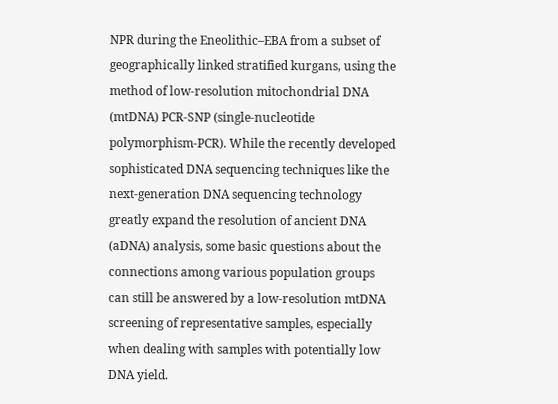NPR during the Eneolithic–EBA from a subset of geographically linked stratified kurgans, using the method of low-resolution mitochondrial DNA (mtDNA) PCR-SNP (single-nucleotide polymorphism-PCR). While the recently developed sophisticated DNA sequencing techniques like the next-generation DNA sequencing technology greatly expand the resolution of ancient DNA (aDNA) analysis, some basic questions about the connections among various population groups can still be answered by a low-resolution mtDNA screening of representative samples, especially when dealing with samples with potentially low DNA yield.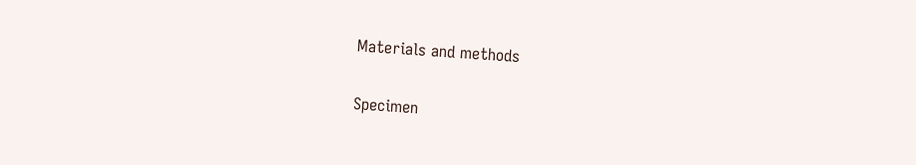Materials and methods

Specimen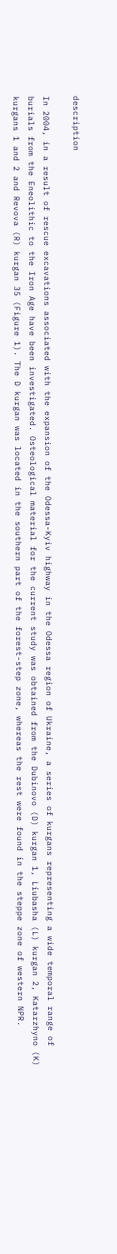description

In 2004, in a result of rescue excavations associated with the expansion of the Odessa-Kyiv highway in the Odessa region of Ukraine, a series of kurgans representing a wide temporal range of burials from the Eneolithic to the Iron Age have been investigated. Osteological material for the current study was obtained from the Dubinovo (D) kurgan 1, Liubasha (L) kurgan 2, Katarzhyno (K) kurgans 1 and 2 and Revova (R) kurgan 35 (Figure 1). The D kurgan was located in the southern part of the forest-step zone, whereas the rest were found in the steppe zone of western NPR.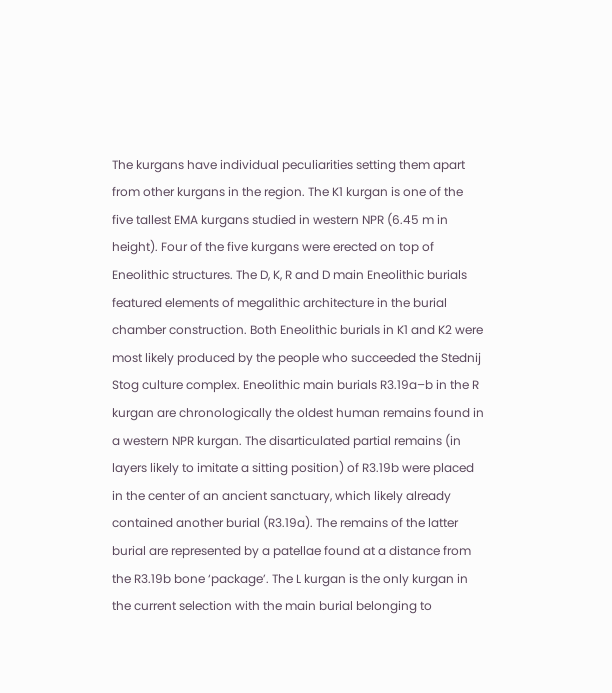The kurgans have individual peculiarities setting them apart from other kurgans in the region. The K1 kurgan is one of the five tallest EMA kurgans studied in western NPR (6.45 m in height). Four of the five kurgans were erected on top of Eneolithic structures. The D, K, R and D main Eneolithic burials featured elements of megalithic architecture in the burial chamber construction. Both Eneolithic burials in K1 and K2 were most likely produced by the people who succeeded the Stednij Stog culture complex. Eneolithic main burials R3.19a–b in the R kurgan are chronologically the oldest human remains found in a western NPR kurgan. The disarticulated partial remains (in layers likely to imitate a sitting position) of R3.19b were placed in the center of an ancient sanctuary, which likely already contained another burial (R3.19a). The remains of the latter burial are represented by a patellae found at a distance from the R3.19b bone ‘package’. The L kurgan is the only kurgan in the current selection with the main burial belonging to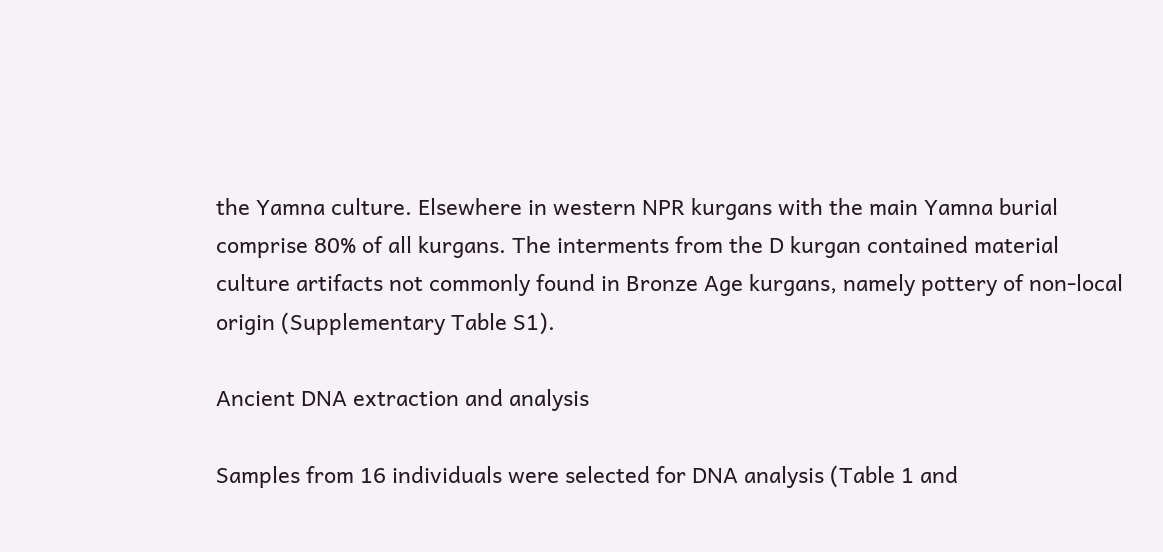the Yamna culture. Elsewhere in western NPR kurgans with the main Yamna burial comprise 80% of all kurgans. The interments from the D kurgan contained material culture artifacts not commonly found in Bronze Age kurgans, namely pottery of non-local origin (Supplementary Table S1).

Ancient DNA extraction and analysis

Samples from 16 individuals were selected for DNA analysis (Table 1 and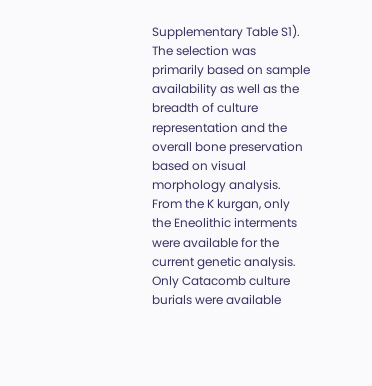Supplementary Table S1). The selection was primarily based on sample availability as well as the breadth of culture representation and the overall bone preservation based on visual morphology analysis. From the K kurgan, only the Eneolithic interments were available for the current genetic analysis. Only Catacomb culture burials were available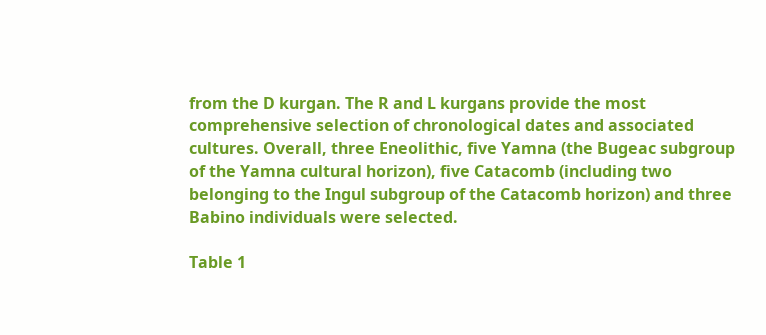from the D kurgan. The R and L kurgans provide the most comprehensive selection of chronological dates and associated cultures. Overall, three Eneolithic, five Yamna (the Bugeac subgroup of the Yamna cultural horizon), five Catacomb (including two belonging to the Ingul subgroup of the Catacomb horizon) and three Babino individuals were selected.

Table 1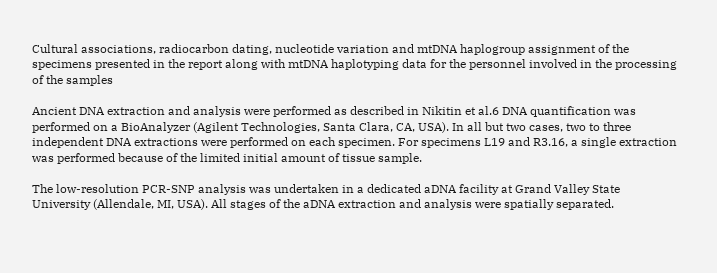Cultural associations, radiocarbon dating, nucleotide variation and mtDNA haplogroup assignment of the specimens presented in the report along with mtDNA haplotyping data for the personnel involved in the processing of the samples

Ancient DNA extraction and analysis were performed as described in Nikitin et al.6 DNA quantification was performed on a BioAnalyzer (Agilent Technologies, Santa Clara, CA, USA). In all but two cases, two to three independent DNA extractions were performed on each specimen. For specimens L19 and R3.16, a single extraction was performed because of the limited initial amount of tissue sample.

The low-resolution PCR-SNP analysis was undertaken in a dedicated aDNA facility at Grand Valley State University (Allendale, MI, USA). All stages of the aDNA extraction and analysis were spatially separated.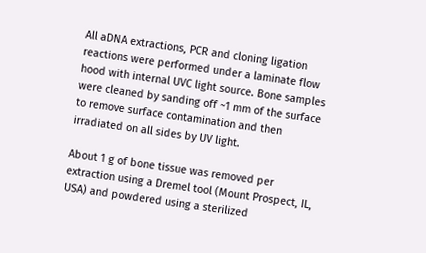All aDNA extractions, PCR and cloning ligation reactions were performed under a laminate flow hood with internal UVC light source. Bone samples were cleaned by sanding off ~1 mm of the surface to remove surface contamination and then irradiated on all sides by UV light.

About 1 g of bone tissue was removed per extraction using a Dremel tool (Mount Prospect, IL, USA) and powdered using a sterilized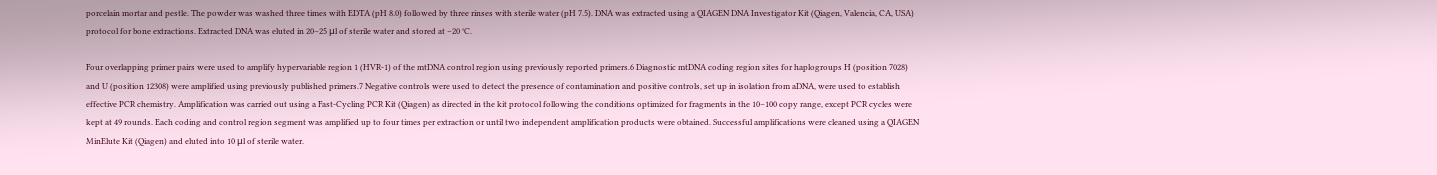porcelain mortar and pestle. The powder was washed three times with EDTA (pH 8.0) followed by three rinses with sterile water (pH 7.5). DNA was extracted using a QIAGEN DNA Investigator Kit (Qiagen, Valencia, CA, USA) protocol for bone extractions. Extracted DNA was eluted in 20–25 μl of sterile water and stored at −20 °C.

Four overlapping primer pairs were used to amplify hypervariable region 1 (HVR-1) of the mtDNA control region using previously reported primers.6 Diagnostic mtDNA coding region sites for haplogroups H (position 7028) and U (position 12308) were amplified using previously published primers.7 Negative controls were used to detect the presence of contamination and positive controls, set up in isolation from aDNA, were used to establish effective PCR chemistry. Amplification was carried out using a Fast-Cycling PCR Kit (Qiagen) as directed in the kit protocol following the conditions optimized for fragments in the 10–100 copy range, except PCR cycles were kept at 49 rounds. Each coding and control region segment was amplified up to four times per extraction or until two independent amplification products were obtained. Successful amplifications were cleaned using a QIAGEN MinElute Kit (Qiagen) and eluted into 10 μl of sterile water.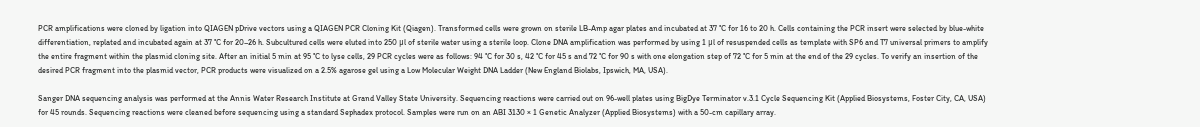PCR amplifications were cloned by ligation into QIAGEN pDrive vectors using a QIAGEN PCR Cloning Kit (Qiagen). Transformed cells were grown on sterile LB-Amp agar plates and incubated at 37 °C for 16 to 20 h. Cells containing the PCR insert were selected by blue-white differentiation, replated and incubated again at 37 °C for 20–26 h. Subcultured cells were eluted into 250 μl of sterile water using a sterile loop. Clone DNA amplification was performed by using 1 μl of resuspended cells as template with SP6 and T7 universal primers to amplify the entire fragment within the plasmid cloning site. After an initial 5 min at 95 °C to lyse cells, 29 PCR cycles were as follows: 94 °C for 30 s, 42 °C for 45 s and 72 °C for 90 s with one elongation step of 72 °C for 5 min at the end of the 29 cycles. To verify an insertion of the desired PCR fragment into the plasmid vector, PCR products were visualized on a 2.5% agarose gel using a Low Molecular Weight DNA Ladder (New England Biolabs, Ipswich, MA, USA).

Sanger DNA sequencing analysis was performed at the Annis Water Research Institute at Grand Valley State University. Sequencing reactions were carried out on 96-well plates using BigDye Terminator v.3.1 Cycle Sequencing Kit (Applied Biosystems, Foster City, CA, USA) for 45 rounds. Sequencing reactions were cleaned before sequencing using a standard Sephadex protocol. Samples were run on an ABI 3130 × 1 Genetic Analyzer (Applied Biosystems) with a 50-cm capillary array.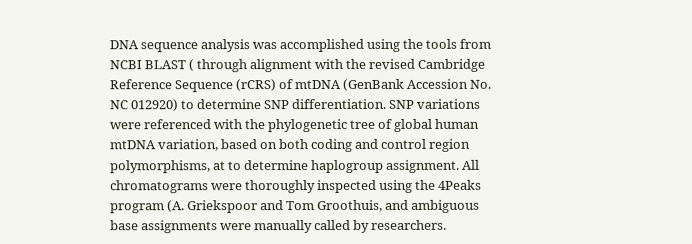DNA sequence analysis was accomplished using the tools from NCBI BLAST ( through alignment with the revised Cambridge Reference Sequence (rCRS) of mtDNA (GenBank Accession No. NC 012920) to determine SNP differentiation. SNP variations were referenced with the phylogenetic tree of global human mtDNA variation, based on both coding and control region polymorphisms, at to determine haplogroup assignment. All chromatograms were thoroughly inspected using the 4Peaks program (A. Griekspoor and Tom Groothuis, and ambiguous base assignments were manually called by researchers.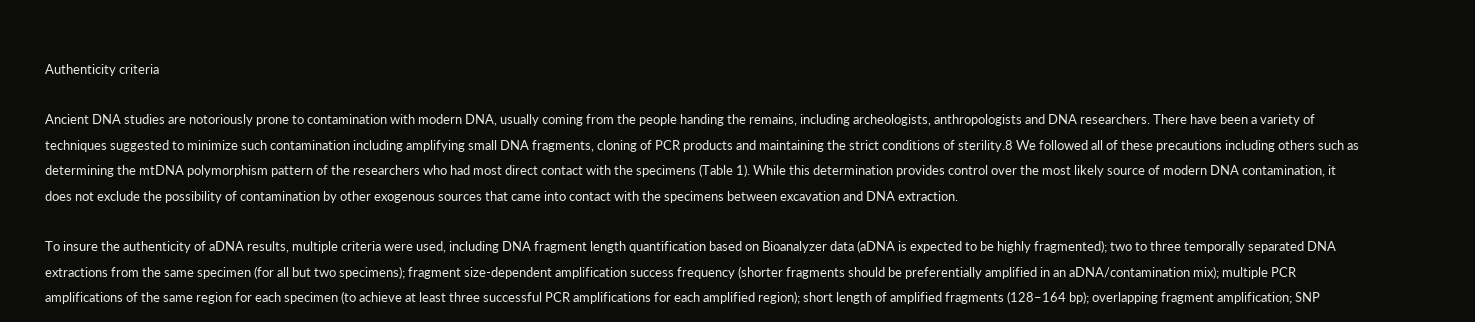Authenticity criteria

Ancient DNA studies are notoriously prone to contamination with modern DNA, usually coming from the people handing the remains, including archeologists, anthropologists and DNA researchers. There have been a variety of techniques suggested to minimize such contamination including amplifying small DNA fragments, cloning of PCR products and maintaining the strict conditions of sterility.8 We followed all of these precautions including others such as determining the mtDNA polymorphism pattern of the researchers who had most direct contact with the specimens (Table 1). While this determination provides control over the most likely source of modern DNA contamination, it does not exclude the possibility of contamination by other exogenous sources that came into contact with the specimens between excavation and DNA extraction.

To insure the authenticity of aDNA results, multiple criteria were used, including DNA fragment length quantification based on Bioanalyzer data (aDNA is expected to be highly fragmented); two to three temporally separated DNA extractions from the same specimen (for all but two specimens); fragment size-dependent amplification success frequency (shorter fragments should be preferentially amplified in an aDNA/contamination mix); multiple PCR amplifications of the same region for each specimen (to achieve at least three successful PCR amplifications for each amplified region); short length of amplified fragments (128–164 bp); overlapping fragment amplification; SNP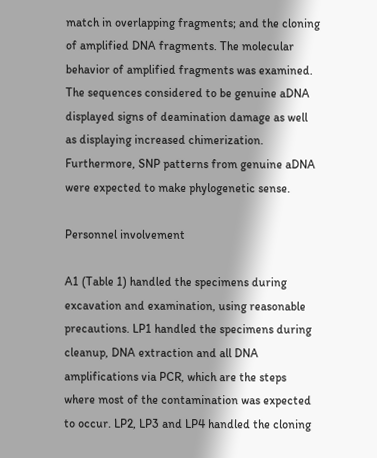match in overlapping fragments; and the cloning of amplified DNA fragments. The molecular behavior of amplified fragments was examined. The sequences considered to be genuine aDNA displayed signs of deamination damage as well as displaying increased chimerization. Furthermore, SNP patterns from genuine aDNA were expected to make phylogenetic sense.

Personnel involvement

A1 (Table 1) handled the specimens during excavation and examination, using reasonable precautions. LP1 handled the specimens during cleanup, DNA extraction and all DNA amplifications via PCR, which are the steps where most of the contamination was expected to occur. LP2, LP3 and LP4 handled the cloning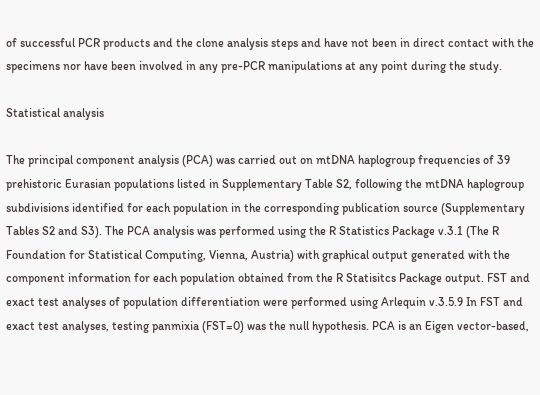of successful PCR products and the clone analysis steps and have not been in direct contact with the specimens nor have been involved in any pre-PCR manipulations at any point during the study.

Statistical analysis

The principal component analysis (PCA) was carried out on mtDNA haplogroup frequencies of 39 prehistoric Eurasian populations listed in Supplementary Table S2, following the mtDNA haplogroup subdivisions identified for each population in the corresponding publication source (Supplementary Tables S2 and S3). The PCA analysis was performed using the R Statistics Package v.3.1 (The R Foundation for Statistical Computing, Vienna, Austria) with graphical output generated with the component information for each population obtained from the R Statisitcs Package output. FST and exact test analyses of population differentiation were performed using Arlequin v.3.5.9 In FST and exact test analyses, testing panmixia (FST=0) was the null hypothesis. PCA is an Eigen vector-based,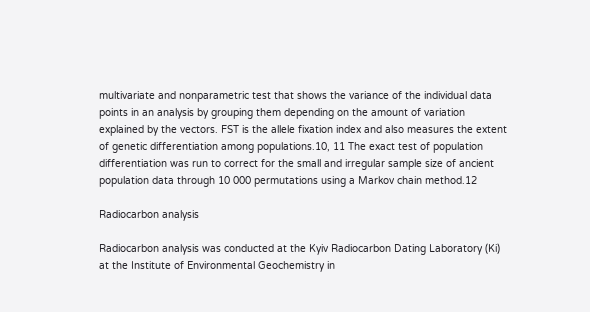multivariate and nonparametric test that shows the variance of the individual data points in an analysis by grouping them depending on the amount of variation explained by the vectors. FST is the allele fixation index and also measures the extent of genetic differentiation among populations.10, 11 The exact test of population differentiation was run to correct for the small and irregular sample size of ancient population data through 10 000 permutations using a Markov chain method.12

Radiocarbon analysis

Radiocarbon analysis was conducted at the Kyiv Radiocarbon Dating Laboratory (Ki) at the Institute of Environmental Geochemistry in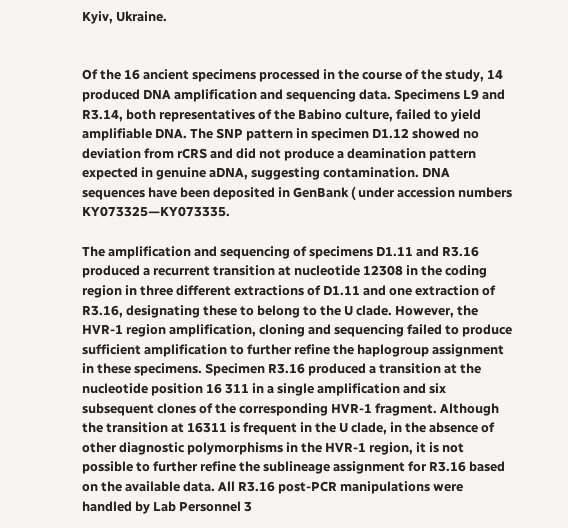Kyiv, Ukraine.


Of the 16 ancient specimens processed in the course of the study, 14 produced DNA amplification and sequencing data. Specimens L9 and R3.14, both representatives of the Babino culture, failed to yield amplifiable DNA. The SNP pattern in specimen D1.12 showed no deviation from rCRS and did not produce a deamination pattern expected in genuine aDNA, suggesting contamination. DNA sequences have been deposited in GenBank ( under accession numbers KY073325—KY073335.

The amplification and sequencing of specimens D1.11 and R3.16 produced a recurrent transition at nucleotide 12308 in the coding region in three different extractions of D1.11 and one extraction of R3.16, designating these to belong to the U clade. However, the HVR-1 region amplification, cloning and sequencing failed to produce sufficient amplification to further refine the haplogroup assignment in these specimens. Specimen R3.16 produced a transition at the nucleotide position 16 311 in a single amplification and six subsequent clones of the corresponding HVR-1 fragment. Although the transition at 16311 is frequent in the U clade, in the absence of other diagnostic polymorphisms in the HVR-1 region, it is not possible to further refine the sublineage assignment for R3.16 based on the available data. All R3.16 post-PCR manipulations were handled by Lab Personnel 3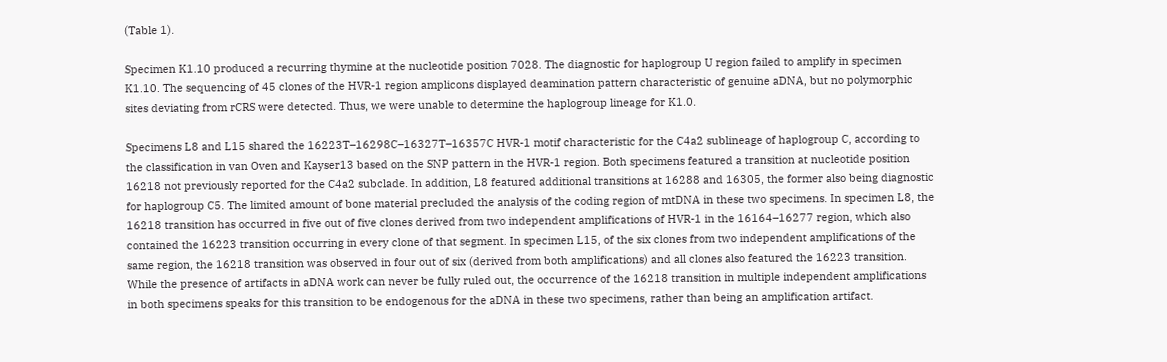(Table 1).

Specimen K1.10 produced a recurring thymine at the nucleotide position 7028. The diagnostic for haplogroup U region failed to amplify in specimen K1.10. The sequencing of 45 clones of the HVR-1 region amplicons displayed deamination pattern characteristic of genuine aDNA, but no polymorphic sites deviating from rCRS were detected. Thus, we were unable to determine the haplogroup lineage for K1.0.

Specimens L8 and L15 shared the 16223T–16298C–16327T–16357C HVR-1 motif characteristic for the C4a2 sublineage of haplogroup C, according to the classification in van Oven and Kayser13 based on the SNP pattern in the HVR-1 region. Both specimens featured a transition at nucleotide position 16218 not previously reported for the C4a2 subclade. In addition, L8 featured additional transitions at 16288 and 16305, the former also being diagnostic for haplogroup C5. The limited amount of bone material precluded the analysis of the coding region of mtDNA in these two specimens. In specimen L8, the 16218 transition has occurred in five out of five clones derived from two independent amplifications of HVR-1 in the 16164–16277 region, which also contained the 16223 transition occurring in every clone of that segment. In specimen L15, of the six clones from two independent amplifications of the same region, the 16218 transition was observed in four out of six (derived from both amplifications) and all clones also featured the 16223 transition. While the presence of artifacts in aDNA work can never be fully ruled out, the occurrence of the 16218 transition in multiple independent amplifications in both specimens speaks for this transition to be endogenous for the aDNA in these two specimens, rather than being an amplification artifact.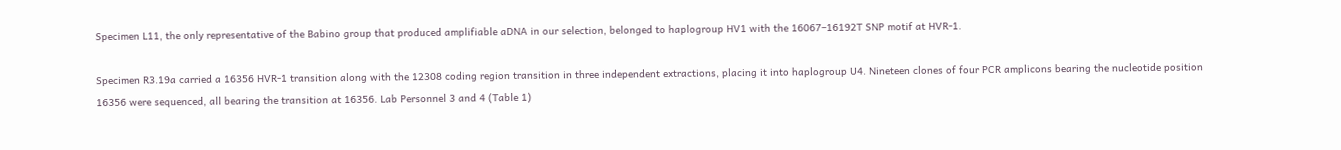Specimen L11, the only representative of the Babino group that produced amplifiable aDNA in our selection, belonged to haplogroup HV1 with the 16067–16192T SNP motif at HVR-1.

Specimen R3.19a carried a 16356 HVR-1 transition along with the 12308 coding region transition in three independent extractions, placing it into haplogroup U4. Nineteen clones of four PCR amplicons bearing the nucleotide position 16356 were sequenced, all bearing the transition at 16356. Lab Personnel 3 and 4 (Table 1)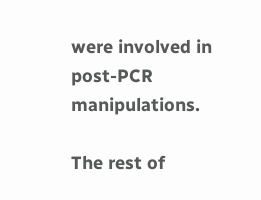were involved in post-PCR manipulations.

The rest of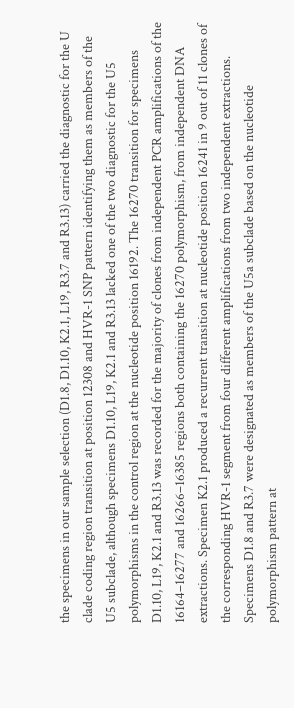the specimens in our sample selection (D1.8, D1.10, K2.1, L19, R3.7 and R3.13) carried the diagnostic for the U clade coding region transition at position 12308 and HVR-1 SNP pattern identifying them as members of the U5 subclade, although specimens D1.10, L19, K2.1 and R3.13 lacked one of the two diagnostic for the U5 polymorphisms in the control region at the nucleotide position 16192. The 16270 transition for specimens D1.10, L19, K2.1 and R3.13 was recorded for the majority of clones from independent PCR amplifications of the 16164–16277 and 16266–16385 regions both containing the 16270 polymorphism, from independent DNA extractions. Specimen K2.1 produced a recurrent transition at nucleotide position 16241 in 9 out of 11 clones of the corresponding HVR-1 segment from four different amplifications from two independent extractions. Specimens D1.8 and R3.7 were designated as members of the U5a subclade based on the nucleotide polymorphism pattern at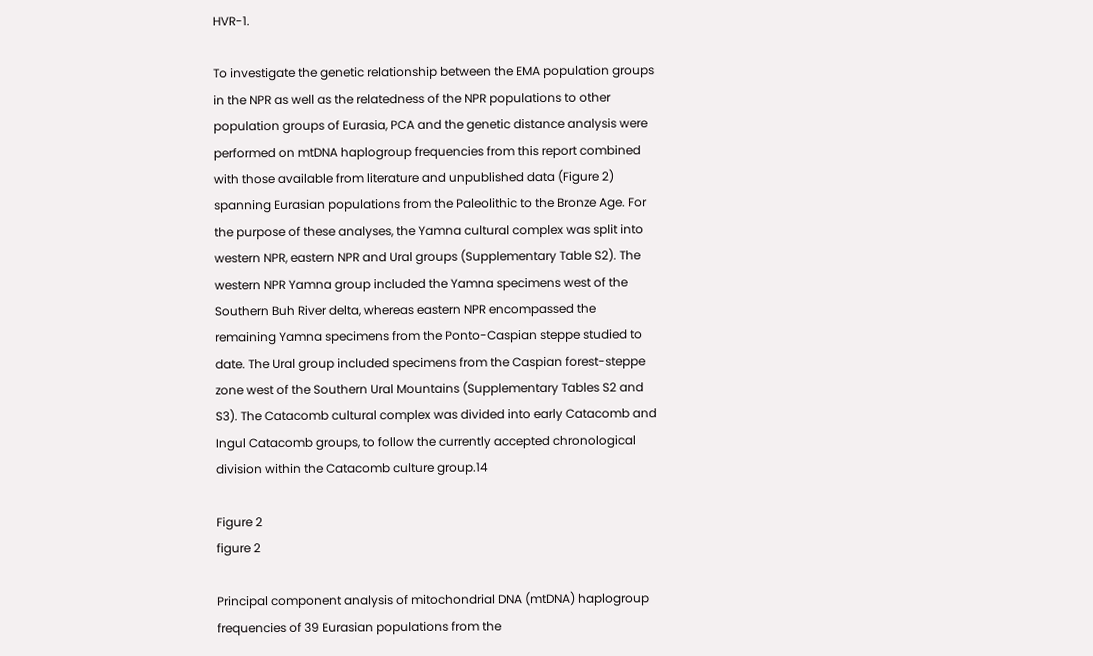HVR-1.

To investigate the genetic relationship between the EMA population groups in the NPR as well as the relatedness of the NPR populations to other population groups of Eurasia, PCA and the genetic distance analysis were performed on mtDNA haplogroup frequencies from this report combined with those available from literature and unpublished data (Figure 2) spanning Eurasian populations from the Paleolithic to the Bronze Age. For the purpose of these analyses, the Yamna cultural complex was split into western NPR, eastern NPR and Ural groups (Supplementary Table S2). The western NPR Yamna group included the Yamna specimens west of the Southern Buh River delta, whereas eastern NPR encompassed the remaining Yamna specimens from the Ponto-Caspian steppe studied to date. The Ural group included specimens from the Caspian forest-steppe zone west of the Southern Ural Mountains (Supplementary Tables S2 and S3). The Catacomb cultural complex was divided into early Catacomb and Ingul Catacomb groups, to follow the currently accepted chronological division within the Catacomb culture group.14

Figure 2
figure 2

Principal component analysis of mitochondrial DNA (mtDNA) haplogroup frequencies of 39 Eurasian populations from the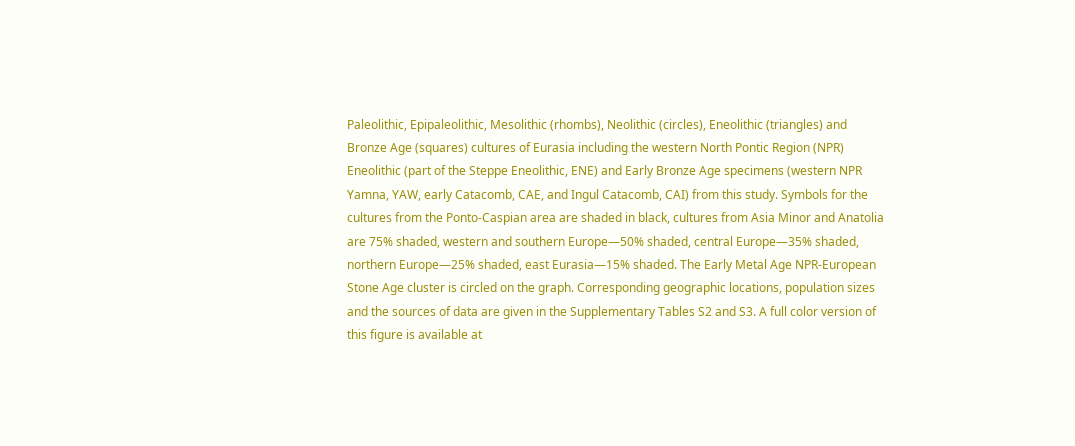Paleolithic, Epipaleolithic, Mesolithic (rhombs), Neolithic (circles), Eneolithic (triangles) and Bronze Age (squares) cultures of Eurasia including the western North Pontic Region (NPR) Eneolithic (part of the Steppe Eneolithic, ENE) and Early Bronze Age specimens (western NPR Yamna, YAW, early Catacomb, CAE, and Ingul Catacomb, CAI) from this study. Symbols for the cultures from the Ponto-Caspian area are shaded in black, cultures from Asia Minor and Anatolia are 75% shaded, western and southern Europe—50% shaded, central Europe—35% shaded, northern Europe—25% shaded, east Eurasia—15% shaded. The Early Metal Age NPR-European Stone Age cluster is circled on the graph. Corresponding geographic locations, population sizes and the sources of data are given in the Supplementary Tables S2 and S3. A full color version of this figure is available at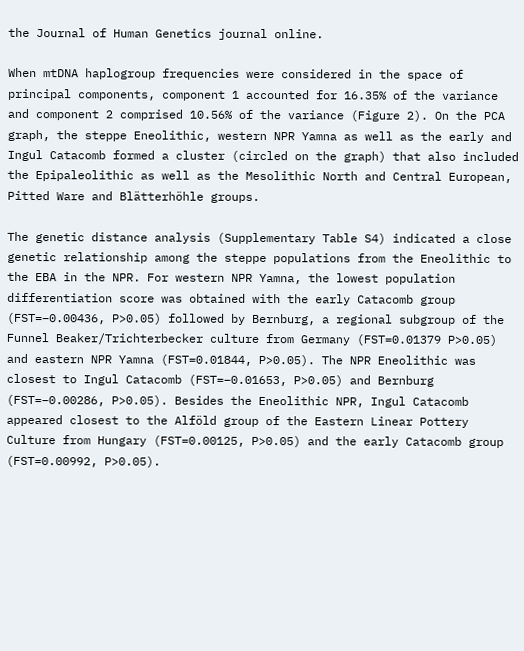the Journal of Human Genetics journal online.

When mtDNA haplogroup frequencies were considered in the space of principal components, component 1 accounted for 16.35% of the variance and component 2 comprised 10.56% of the variance (Figure 2). On the PCA graph, the steppe Eneolithic, western NPR Yamna as well as the early and Ingul Catacomb formed a cluster (circled on the graph) that also included the Epipaleolithic as well as the Mesolithic North and Central European, Pitted Ware and Blätterhöhle groups.

The genetic distance analysis (Supplementary Table S4) indicated a close genetic relationship among the steppe populations from the Eneolithic to the EBA in the NPR. For western NPR Yamna, the lowest population differentiation score was obtained with the early Catacomb group (FST=−0.00436, P>0.05) followed by Bernburg, a regional subgroup of the Funnel Beaker/Trichterbecker culture from Germany (FST=0.01379 P>0.05) and eastern NPR Yamna (FST=0.01844, P>0.05). The NPR Eneolithic was closest to Ingul Catacomb (FST=−0.01653, P>0.05) and Bernburg (FST=−0.00286, P>0.05). Besides the Eneolithic NPR, Ingul Catacomb appeared closest to the Alföld group of the Eastern Linear Pottery Culture from Hungary (FST=0.00125, P>0.05) and the early Catacomb group (FST=0.00992, P>0.05).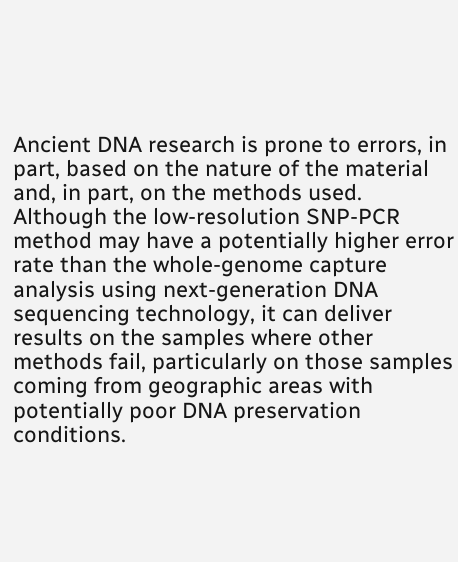Ancient DNA research is prone to errors, in part, based on the nature of the material and, in part, on the methods used. Although the low-resolution SNP-PCR method may have a potentially higher error rate than the whole-genome capture analysis using next-generation DNA sequencing technology, it can deliver results on the samples where other methods fail, particularly on those samples coming from geographic areas with potentially poor DNA preservation conditions.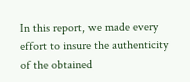In this report, we made every effort to insure the authenticity of the obtained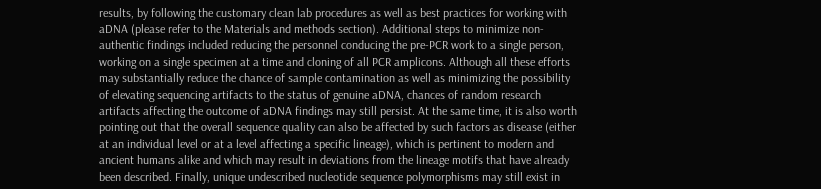results, by following the customary clean lab procedures as well as best practices for working with aDNA (please refer to the Materials and methods section). Additional steps to minimize non-authentic findings included reducing the personnel conducing the pre-PCR work to a single person, working on a single specimen at a time and cloning of all PCR amplicons. Although all these efforts may substantially reduce the chance of sample contamination as well as minimizing the possibility of elevating sequencing artifacts to the status of genuine aDNA, chances of random research artifacts affecting the outcome of aDNA findings may still persist. At the same time, it is also worth pointing out that the overall sequence quality can also be affected by such factors as disease (either at an individual level or at a level affecting a specific lineage), which is pertinent to modern and ancient humans alike and which may result in deviations from the lineage motifs that have already been described. Finally, unique undescribed nucleotide sequence polymorphisms may still exist in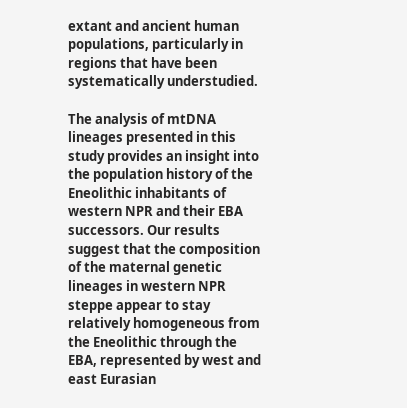extant and ancient human populations, particularly in regions that have been systematically understudied.

The analysis of mtDNA lineages presented in this study provides an insight into the population history of the Eneolithic inhabitants of western NPR and their EBA successors. Our results suggest that the composition of the maternal genetic lineages in western NPR steppe appear to stay relatively homogeneous from the Eneolithic through the EBA, represented by west and east Eurasian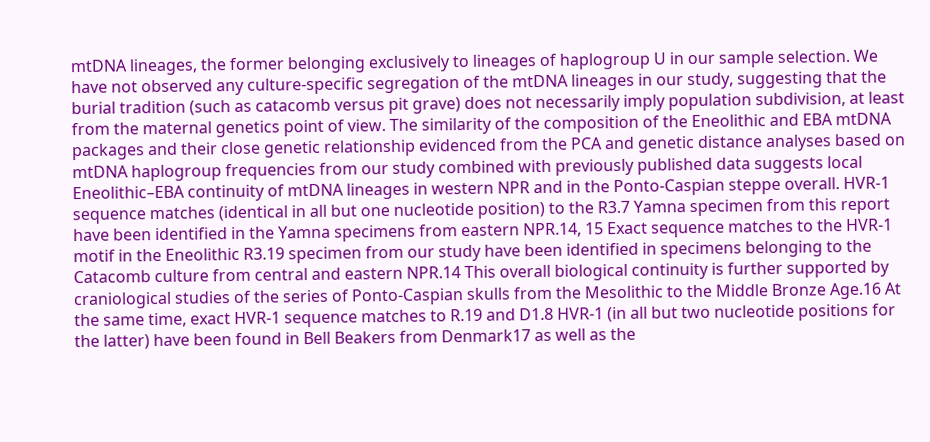mtDNA lineages, the former belonging exclusively to lineages of haplogroup U in our sample selection. We have not observed any culture-specific segregation of the mtDNA lineages in our study, suggesting that the burial tradition (such as catacomb versus pit grave) does not necessarily imply population subdivision, at least from the maternal genetics point of view. The similarity of the composition of the Eneolithic and EBA mtDNA packages and their close genetic relationship evidenced from the PCA and genetic distance analyses based on mtDNA haplogroup frequencies from our study combined with previously published data suggests local Eneolithic–EBA continuity of mtDNA lineages in western NPR and in the Ponto-Caspian steppe overall. HVR-1 sequence matches (identical in all but one nucleotide position) to the R3.7 Yamna specimen from this report have been identified in the Yamna specimens from eastern NPR.14, 15 Exact sequence matches to the HVR-1 motif in the Eneolithic R3.19 specimen from our study have been identified in specimens belonging to the Catacomb culture from central and eastern NPR.14 This overall biological continuity is further supported by craniological studies of the series of Ponto-Caspian skulls from the Mesolithic to the Middle Bronze Age.16 At the same time, exact HVR-1 sequence matches to R.19 and D1.8 HVR-1 (in all but two nucleotide positions for the latter) have been found in Bell Beakers from Denmark17 as well as the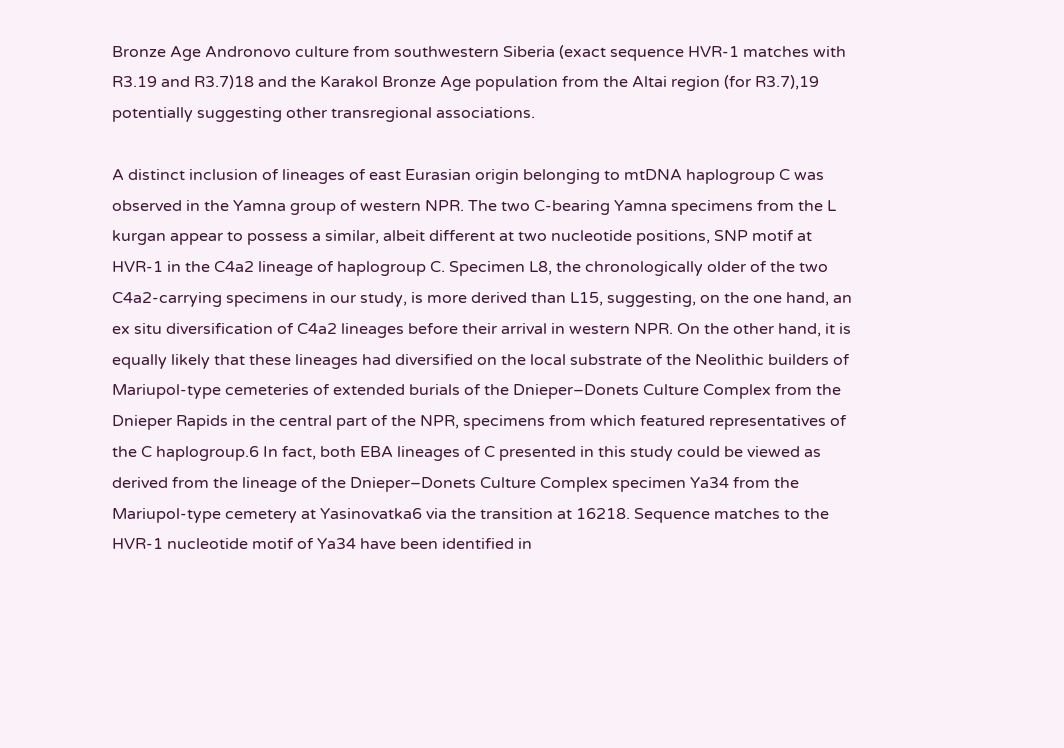Bronze Age Andronovo culture from southwestern Siberia (exact sequence HVR-1 matches with R3.19 and R3.7)18 and the Karakol Bronze Age population from the Altai region (for R3.7),19 potentially suggesting other transregional associations.

A distinct inclusion of lineages of east Eurasian origin belonging to mtDNA haplogroup C was observed in the Yamna group of western NPR. The two C-bearing Yamna specimens from the L kurgan appear to possess a similar, albeit different at two nucleotide positions, SNP motif at HVR-1 in the C4a2 lineage of haplogroup C. Specimen L8, the chronologically older of the two C4a2-carrying specimens in our study, is more derived than L15, suggesting, on the one hand, an ex situ diversification of C4a2 lineages before their arrival in western NPR. On the other hand, it is equally likely that these lineages had diversified on the local substrate of the Neolithic builders of Mariupol-type cemeteries of extended burials of the Dnieper–Donets Culture Complex from the Dnieper Rapids in the central part of the NPR, specimens from which featured representatives of the C haplogroup.6 In fact, both EBA lineages of C presented in this study could be viewed as derived from the lineage of the Dnieper–Donets Culture Complex specimen Ya34 from the Mariupol-type cemetery at Yasinovatka6 via the transition at 16218. Sequence matches to the HVR-1 nucleotide motif of Ya34 have been identified in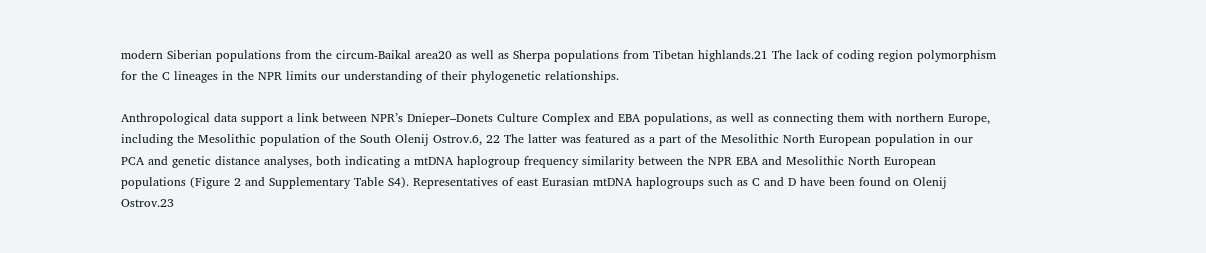modern Siberian populations from the circum-Baikal area20 as well as Sherpa populations from Tibetan highlands.21 The lack of coding region polymorphism for the C lineages in the NPR limits our understanding of their phylogenetic relationships.

Anthropological data support a link between NPR’s Dnieper–Donets Culture Complex and EBA populations, as well as connecting them with northern Europe, including the Mesolithic population of the South Olenij Ostrov.6, 22 The latter was featured as a part of the Mesolithic North European population in our PCA and genetic distance analyses, both indicating a mtDNA haplogroup frequency similarity between the NPR EBA and Mesolithic North European populations (Figure 2 and Supplementary Table S4). Representatives of east Eurasian mtDNA haplogroups such as C and D have been found on Olenij Ostrov.23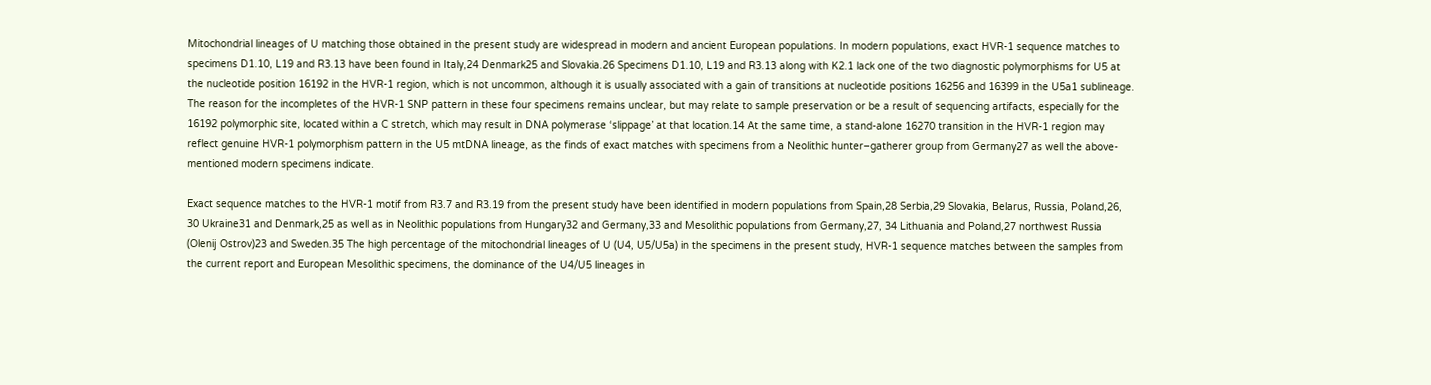Mitochondrial lineages of U matching those obtained in the present study are widespread in modern and ancient European populations. In modern populations, exact HVR-1 sequence matches to specimens D1.10, L19 and R3.13 have been found in Italy,24 Denmark25 and Slovakia.26 Specimens D1.10, L19 and R3.13 along with K2.1 lack one of the two diagnostic polymorphisms for U5 at the nucleotide position 16192 in the HVR-1 region, which is not uncommon, although it is usually associated with a gain of transitions at nucleotide positions 16256 and 16399 in the U5a1 sublineage. The reason for the incompletes of the HVR-1 SNP pattern in these four specimens remains unclear, but may relate to sample preservation or be a result of sequencing artifacts, especially for the 16192 polymorphic site, located within a C stretch, which may result in DNA polymerase ‘slippage’ at that location.14 At the same time, a stand-alone 16270 transition in the HVR-1 region may reflect genuine HVR-1 polymorphism pattern in the U5 mtDNA lineage, as the finds of exact matches with specimens from a Neolithic hunter–gatherer group from Germany27 as well the above-mentioned modern specimens indicate.

Exact sequence matches to the HVR-1 motif from R3.7 and R3.19 from the present study have been identified in modern populations from Spain,28 Serbia,29 Slovakia, Belarus, Russia, Poland,26, 30 Ukraine31 and Denmark,25 as well as in Neolithic populations from Hungary32 and Germany,33 and Mesolithic populations from Germany,27, 34 Lithuania and Poland,27 northwest Russia (Olenij Ostrov)23 and Sweden.35 The high percentage of the mitochondrial lineages of U (U4, U5/U5a) in the specimens in the present study, HVR-1 sequence matches between the samples from the current report and European Mesolithic specimens, the dominance of the U4/U5 lineages in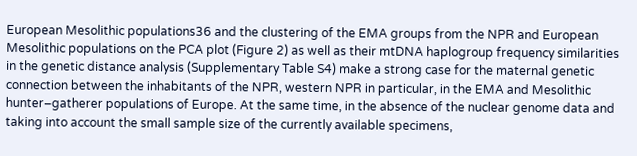European Mesolithic populations36 and the clustering of the EMA groups from the NPR and European Mesolithic populations on the PCA plot (Figure 2) as well as their mtDNA haplogroup frequency similarities in the genetic distance analysis (Supplementary Table S4) make a strong case for the maternal genetic connection between the inhabitants of the NPR, western NPR in particular, in the EMA and Mesolithic hunter–gatherer populations of Europe. At the same time, in the absence of the nuclear genome data and taking into account the small sample size of the currently available specimens,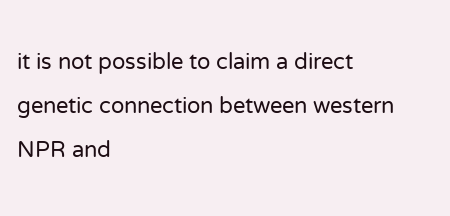it is not possible to claim a direct genetic connection between western NPR and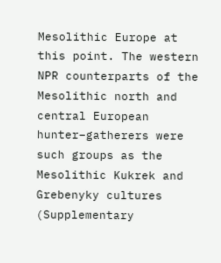Mesolithic Europe at this point. The western NPR counterparts of the Mesolithic north and central European hunter–gatherers were such groups as the Mesolithic Kukrek and Grebenyky cultures (Supplementary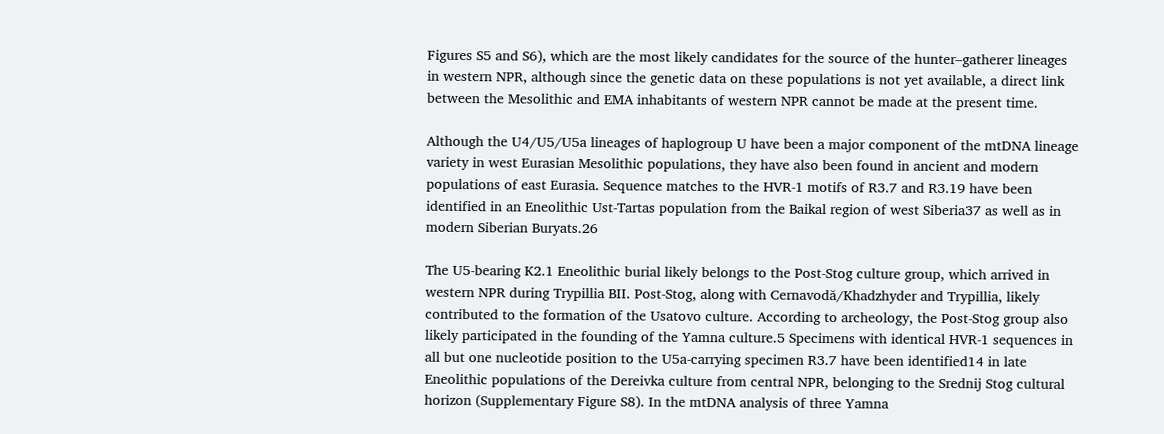Figures S5 and S6), which are the most likely candidates for the source of the hunter–gatherer lineages in western NPR, although since the genetic data on these populations is not yet available, a direct link between the Mesolithic and EMA inhabitants of western NPR cannot be made at the present time.

Although the U4/U5/U5a lineages of haplogroup U have been a major component of the mtDNA lineage variety in west Eurasian Mesolithic populations, they have also been found in ancient and modern populations of east Eurasia. Sequence matches to the HVR-1 motifs of R3.7 and R3.19 have been identified in an Eneolithic Ust-Tartas population from the Baikal region of west Siberia37 as well as in modern Siberian Buryats.26

The U5-bearing K2.1 Eneolithic burial likely belongs to the Post-Stog culture group, which arrived in western NPR during Trypillia BII. Post-Stog, along with Cernavodă/Khadzhyder and Trypillia, likely contributed to the formation of the Usatovo culture. According to archeology, the Post-Stog group also likely participated in the founding of the Yamna culture.5 Specimens with identical HVR-1 sequences in all but one nucleotide position to the U5a-carrying specimen R3.7 have been identified14 in late Eneolithic populations of the Dereivka culture from central NPR, belonging to the Srednij Stog cultural horizon (Supplementary Figure S8). In the mtDNA analysis of three Yamna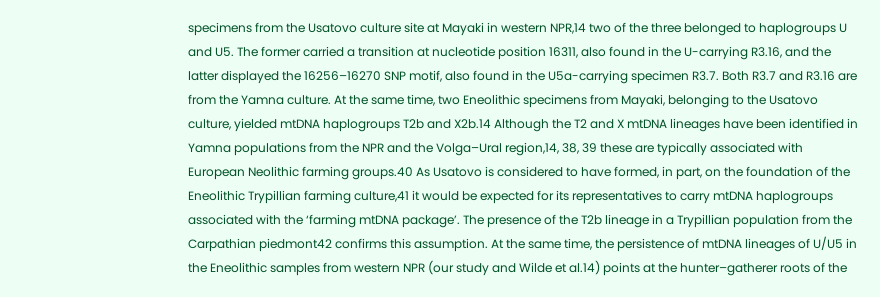specimens from the Usatovo culture site at Mayaki in western NPR,14 two of the three belonged to haplogroups U and U5. The former carried a transition at nucleotide position 16311, also found in the U-carrying R3.16, and the latter displayed the 16256–16270 SNP motif, also found in the U5a-carrying specimen R3.7. Both R3.7 and R3.16 are from the Yamna culture. At the same time, two Eneolithic specimens from Mayaki, belonging to the Usatovo culture, yielded mtDNA haplogroups T2b and X2b.14 Although the T2 and X mtDNA lineages have been identified in Yamna populations from the NPR and the Volga–Ural region,14, 38, 39 these are typically associated with European Neolithic farming groups.40 As Usatovo is considered to have formed, in part, on the foundation of the Eneolithic Trypillian farming culture,41 it would be expected for its representatives to carry mtDNA haplogroups associated with the ‘farming mtDNA package’. The presence of the T2b lineage in a Trypillian population from the Carpathian piedmont42 confirms this assumption. At the same time, the persistence of mtDNA lineages of U/U5 in the Eneolithic samples from western NPR (our study and Wilde et al.14) points at the hunter–gatherer roots of the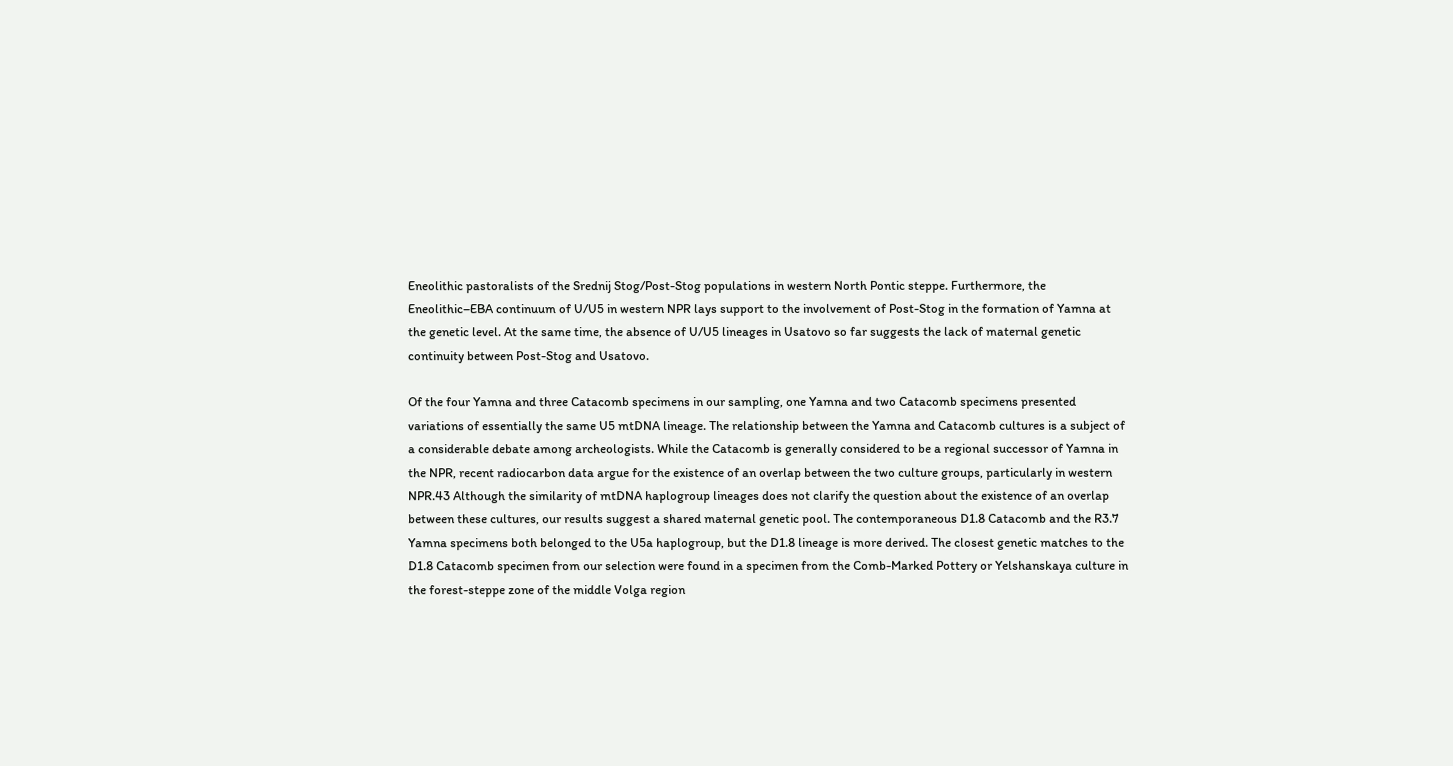Eneolithic pastoralists of the Srednij Stog/Post-Stog populations in western North Pontic steppe. Furthermore, the Eneolithic–EBA continuum of U/U5 in western NPR lays support to the involvement of Post-Stog in the formation of Yamna at the genetic level. At the same time, the absence of U/U5 lineages in Usatovo so far suggests the lack of maternal genetic continuity between Post-Stog and Usatovo.

Of the four Yamna and three Catacomb specimens in our sampling, one Yamna and two Catacomb specimens presented variations of essentially the same U5 mtDNA lineage. The relationship between the Yamna and Catacomb cultures is a subject of a considerable debate among archeologists. While the Catacomb is generally considered to be a regional successor of Yamna in the NPR, recent radiocarbon data argue for the existence of an overlap between the two culture groups, particularly in western NPR.43 Although the similarity of mtDNA haplogroup lineages does not clarify the question about the existence of an overlap between these cultures, our results suggest a shared maternal genetic pool. The contemporaneous D1.8 Catacomb and the R3.7 Yamna specimens both belonged to the U5a haplogroup, but the D1.8 lineage is more derived. The closest genetic matches to the D1.8 Catacomb specimen from our selection were found in a specimen from the Comb-Marked Pottery or Yelshanskaya culture in the forest-steppe zone of the middle Volga region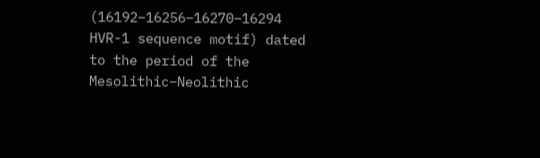(16192–16256–16270–16294 HVR-1 sequence motif) dated to the period of the Mesolithic–Neolithic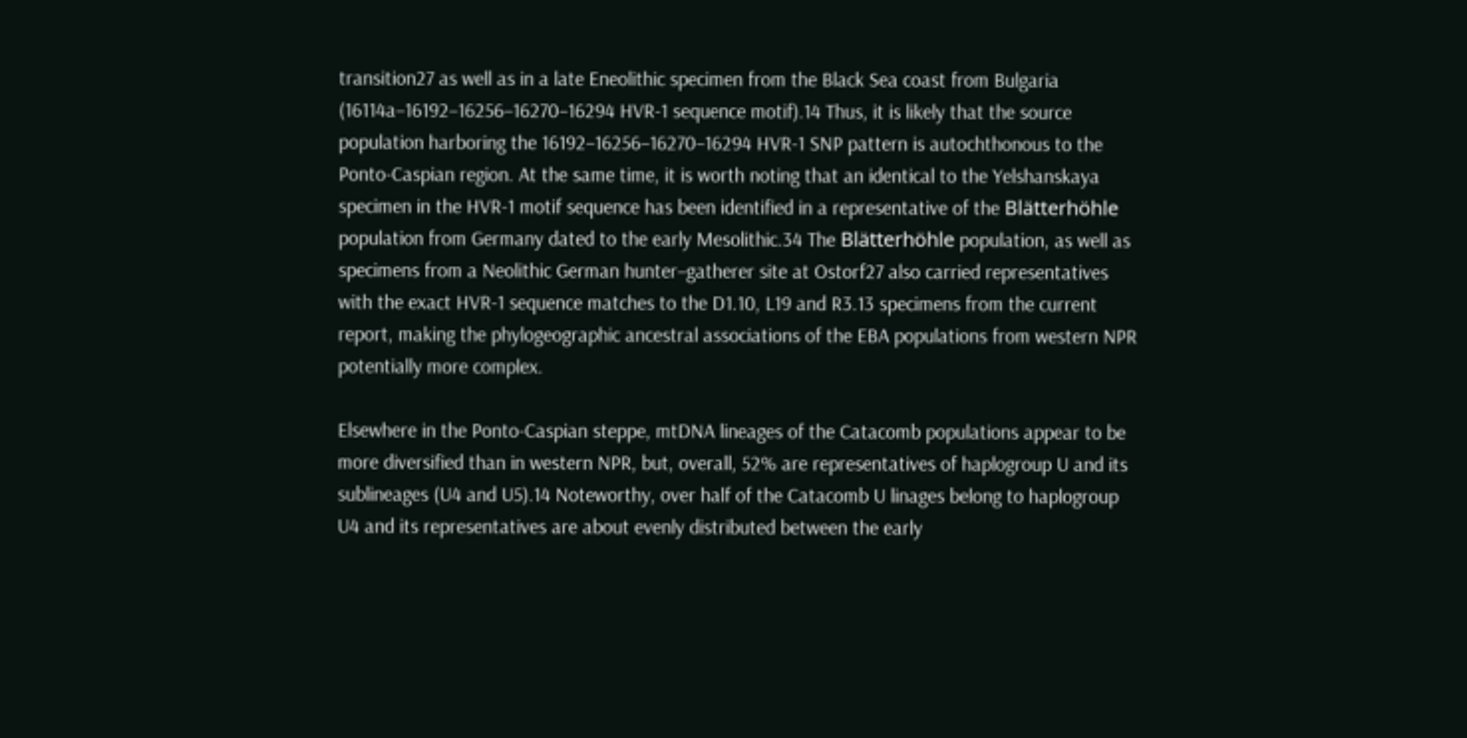transition27 as well as in a late Eneolithic specimen from the Black Sea coast from Bulgaria (16114a–16192–16256–16270–16294 HVR-1 sequence motif).14 Thus, it is likely that the source population harboring the 16192–16256–16270–16294 HVR-1 SNP pattern is autochthonous to the Ponto-Caspian region. At the same time, it is worth noting that an identical to the Yelshanskaya specimen in the HVR-1 motif sequence has been identified in a representative of the Blätterhöhle population from Germany dated to the early Mesolithic.34 The Blätterhöhle population, as well as specimens from a Neolithic German hunter–gatherer site at Ostorf27 also carried representatives with the exact HVR-1 sequence matches to the D1.10, L19 and R3.13 specimens from the current report, making the phylogeographic ancestral associations of the EBA populations from western NPR potentially more complex.

Elsewhere in the Ponto-Caspian steppe, mtDNA lineages of the Catacomb populations appear to be more diversified than in western NPR, but, overall, 52% are representatives of haplogroup U and its sublineages (U4 and U5).14 Noteworthy, over half of the Catacomb U linages belong to haplogroup U4 and its representatives are about evenly distributed between the early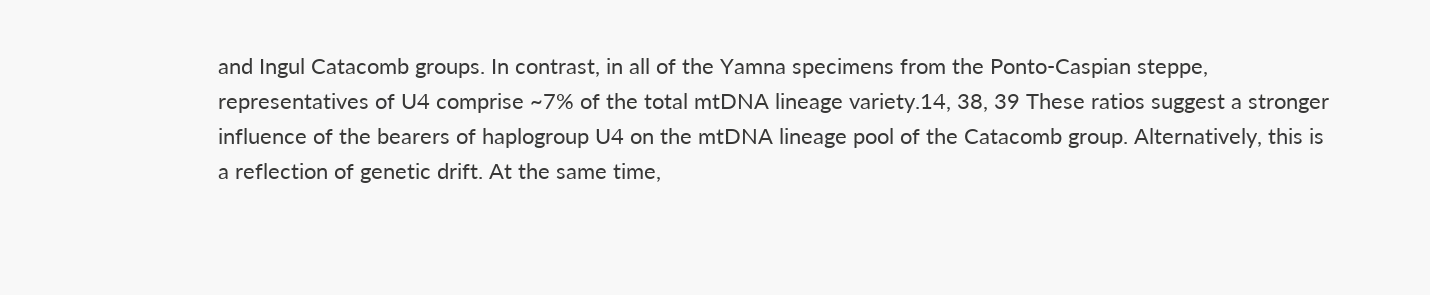and Ingul Catacomb groups. In contrast, in all of the Yamna specimens from the Ponto-Caspian steppe, representatives of U4 comprise ~7% of the total mtDNA lineage variety.14, 38, 39 These ratios suggest a stronger influence of the bearers of haplogroup U4 on the mtDNA lineage pool of the Catacomb group. Alternatively, this is a reflection of genetic drift. At the same time,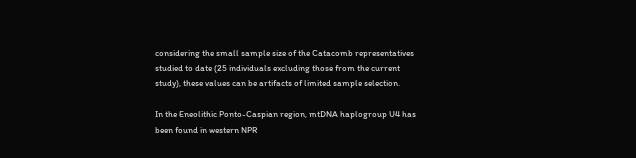considering the small sample size of the Catacomb representatives studied to date (25 individuals excluding those from the current study), these values can be artifacts of limited sample selection.

In the Eneolithic Ponto-Caspian region, mtDNA haplogroup U4 has been found in western NPR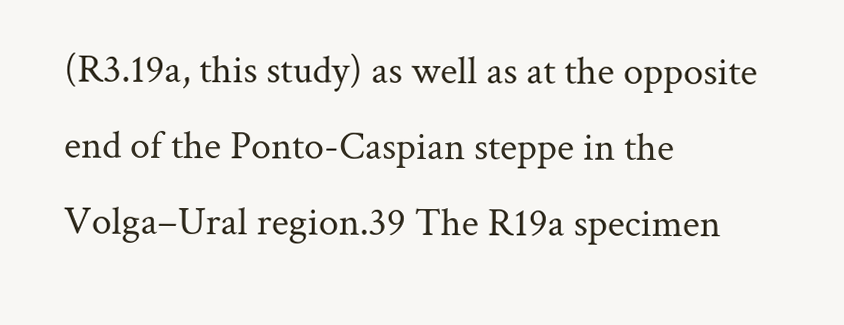(R3.19a, this study) as well as at the opposite end of the Ponto-Caspian steppe in the Volga–Ural region.39 The R19a specimen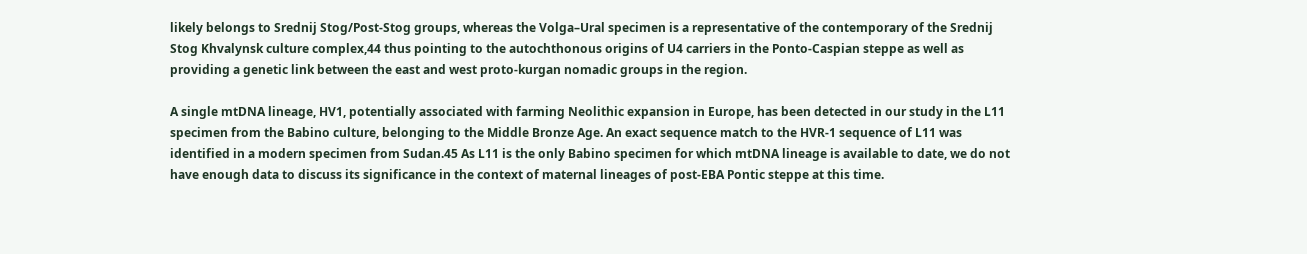likely belongs to Srednij Stog/Post-Stog groups, whereas the Volga–Ural specimen is a representative of the contemporary of the Srednij Stog Khvalynsk culture complex,44 thus pointing to the autochthonous origins of U4 carriers in the Ponto-Caspian steppe as well as providing a genetic link between the east and west proto-kurgan nomadic groups in the region.

A single mtDNA lineage, HV1, potentially associated with farming Neolithic expansion in Europe, has been detected in our study in the L11 specimen from the Babino culture, belonging to the Middle Bronze Age. An exact sequence match to the HVR-1 sequence of L11 was identified in a modern specimen from Sudan.45 As L11 is the only Babino specimen for which mtDNA lineage is available to date, we do not have enough data to discuss its significance in the context of maternal lineages of post-EBA Pontic steppe at this time.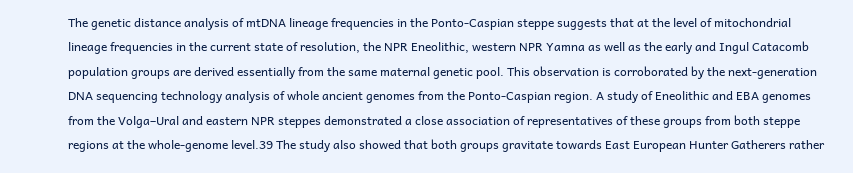The genetic distance analysis of mtDNA lineage frequencies in the Ponto-Caspian steppe suggests that at the level of mitochondrial lineage frequencies in the current state of resolution, the NPR Eneolithic, western NPR Yamna as well as the early and Ingul Catacomb population groups are derived essentially from the same maternal genetic pool. This observation is corroborated by the next-generation DNA sequencing technology analysis of whole ancient genomes from the Ponto-Caspian region. A study of Eneolithic and EBA genomes from the Volga–Ural and eastern NPR steppes demonstrated a close association of representatives of these groups from both steppe regions at the whole-genome level.39 The study also showed that both groups gravitate towards East European Hunter Gatherers rather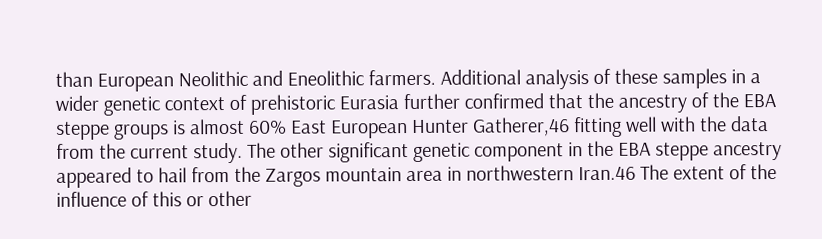than European Neolithic and Eneolithic farmers. Additional analysis of these samples in a wider genetic context of prehistoric Eurasia further confirmed that the ancestry of the EBA steppe groups is almost 60% East European Hunter Gatherer,46 fitting well with the data from the current study. The other significant genetic component in the EBA steppe ancestry appeared to hail from the Zargos mountain area in northwestern Iran.46 The extent of the influence of this or other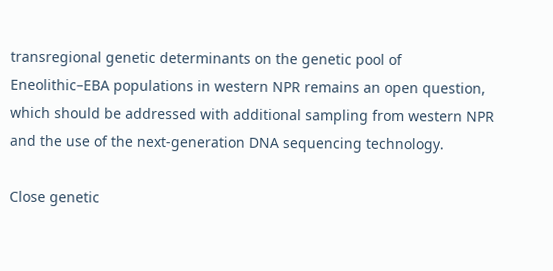transregional genetic determinants on the genetic pool of Eneolithic–EBA populations in western NPR remains an open question, which should be addressed with additional sampling from western NPR and the use of the next-generation DNA sequencing technology.

Close genetic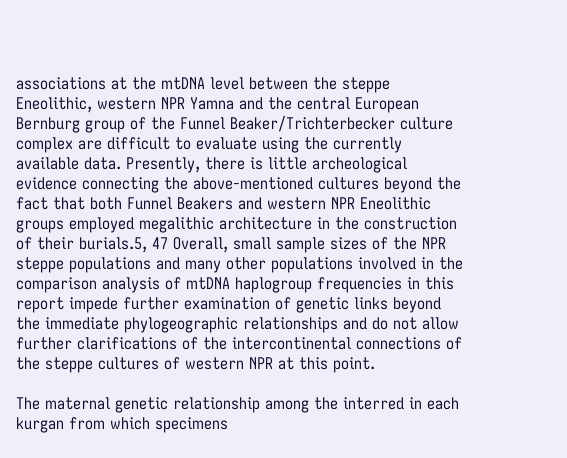associations at the mtDNA level between the steppe Eneolithic, western NPR Yamna and the central European Bernburg group of the Funnel Beaker/Trichterbecker culture complex are difficult to evaluate using the currently available data. Presently, there is little archeological evidence connecting the above-mentioned cultures beyond the fact that both Funnel Beakers and western NPR Eneolithic groups employed megalithic architecture in the construction of their burials.5, 47 Overall, small sample sizes of the NPR steppe populations and many other populations involved in the comparison analysis of mtDNA haplogroup frequencies in this report impede further examination of genetic links beyond the immediate phylogeographic relationships and do not allow further clarifications of the intercontinental connections of the steppe cultures of western NPR at this point.

The maternal genetic relationship among the interred in each kurgan from which specimens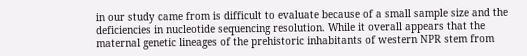in our study came from is difficult to evaluate because of a small sample size and the deficiencies in nucleotide sequencing resolution. While it overall appears that the maternal genetic lineages of the prehistoric inhabitants of western NPR stem from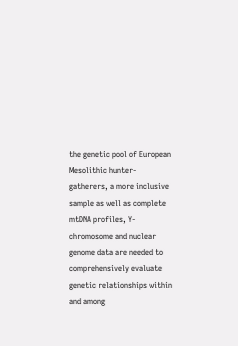the genetic pool of European Mesolithic hunter-gatherers, a more inclusive sample as well as complete mtDNA profiles, Y-chromosome and nuclear genome data are needed to comprehensively evaluate genetic relationships within and among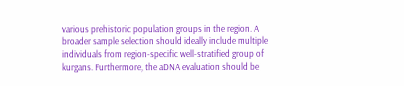various prehistoric population groups in the region. A broader sample selection should ideally include multiple individuals from region-specific well-stratified group of kurgans. Furthermore, the aDNA evaluation should be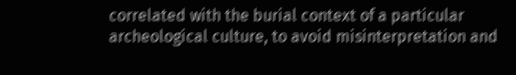correlated with the burial context of a particular archeological culture, to avoid misinterpretation and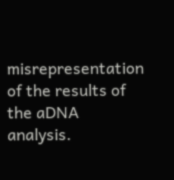misrepresentation of the results of the aDNA analysis.